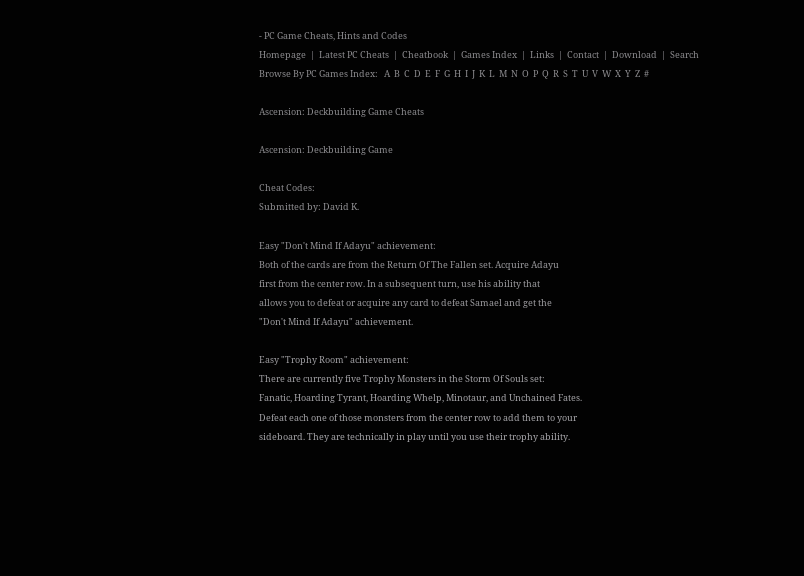- PC Game Cheats, Hints and Codes
Homepage  |  Latest PC Cheats  |  Cheatbook  |  Games Index  |  Links  |  Contact  |  Download  |  Search
Browse By PC Games Index:   A  B  C  D  E  F  G  H  I  J  K  L  M  N  O  P  Q  R  S  T  U  V  W  X  Y  Z  #

Ascension: Deckbuilding Game Cheats

Ascension: Deckbuilding Game

Cheat Codes:
Submitted by: David K.

Easy "Don't Mind If Adayu" achievement:
Both of the cards are from the Return Of The Fallen set. Acquire Adayu
first from the center row. In a subsequent turn, use his ability that
allows you to defeat or acquire any card to defeat Samael and get the
"Don't Mind If Adayu" achievement.

Easy "Trophy Room" achievement:
There are currently five Trophy Monsters in the Storm Of Souls set:
Fanatic, Hoarding Tyrant, Hoarding Whelp, Minotaur, and Unchained Fates.
Defeat each one of those monsters from the center row to add them to your
sideboard. They are technically in play until you use their trophy ability.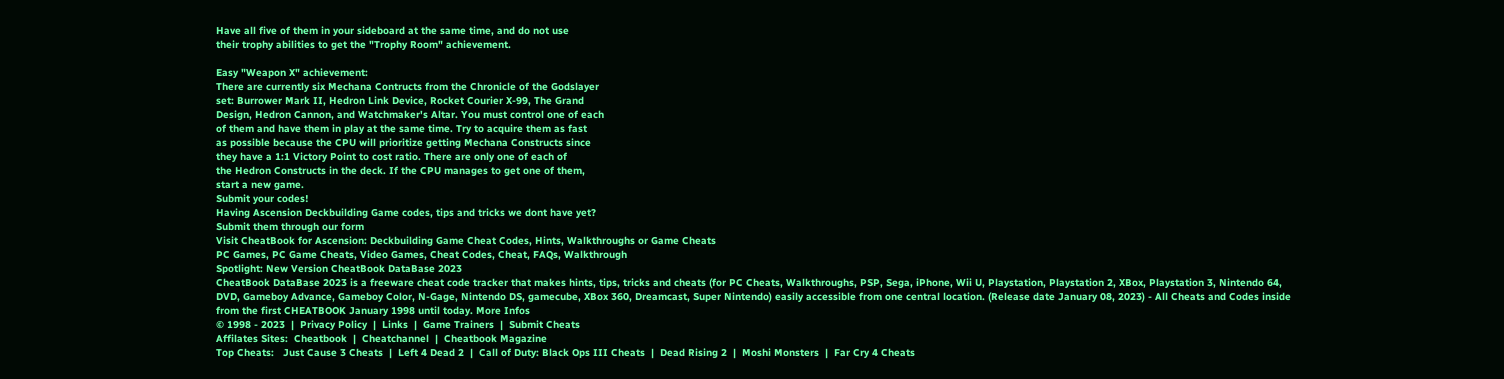Have all five of them in your sideboard at the same time, and do not use
their trophy abilities to get the "Trophy Room" achievement.

Easy "Weapon X" achievement:
There are currently six Mechana Contructs from the Chronicle of the Godslayer
set: Burrower Mark II, Hedron Link Device, Rocket Courier X-99, The Grand
Design, Hedron Cannon, and Watchmaker's Altar. You must control one of each
of them and have them in play at the same time. Try to acquire them as fast
as possible because the CPU will prioritize getting Mechana Constructs since
they have a 1:1 Victory Point to cost ratio. There are only one of each of
the Hedron Constructs in the deck. If the CPU manages to get one of them,
start a new game.
Submit your codes!
Having Ascension Deckbuilding Game codes, tips and tricks we dont have yet?
Submit them through our form
Visit CheatBook for Ascension: Deckbuilding Game Cheat Codes, Hints, Walkthroughs or Game Cheats
PC Games, PC Game Cheats, Video Games, Cheat Codes, Cheat, FAQs, Walkthrough
Spotlight: New Version CheatBook DataBase 2023
CheatBook DataBase 2023 is a freeware cheat code tracker that makes hints, tips, tricks and cheats (for PC Cheats, Walkthroughs, PSP, Sega, iPhone, Wii U, Playstation, Playstation 2, XBox, Playstation 3, Nintendo 64, DVD, Gameboy Advance, Gameboy Color, N-Gage, Nintendo DS, gamecube, XBox 360, Dreamcast, Super Nintendo) easily accessible from one central location. (Release date January 08, 2023) - All Cheats and Codes inside from the first CHEATBOOK January 1998 until today. More Infos
© 1998 - 2023  |  Privacy Policy  |  Links  |  Game Trainers  |  Submit Cheats
Affilates Sites:  Cheatbook  |  Cheatchannel  |  Cheatbook Magazine
Top Cheats:   Just Cause 3 Cheats  |  Left 4 Dead 2  |  Call of Duty: Black Ops III Cheats  |  Dead Rising 2  |  Moshi Monsters  |  Far Cry 4 Cheats